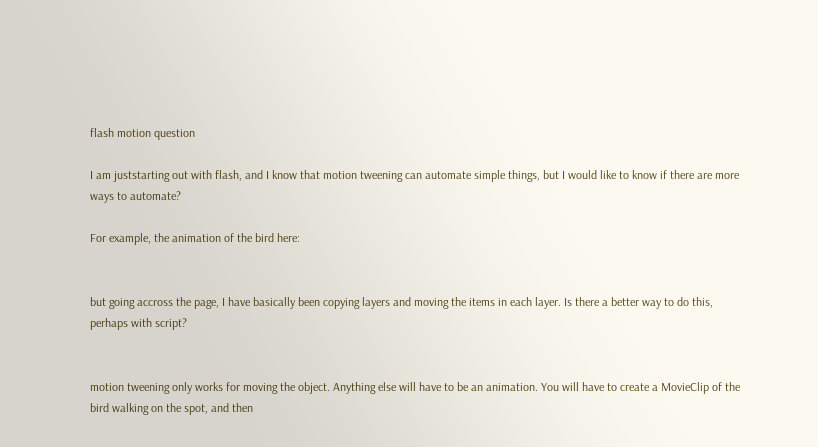flash motion question

I am juststarting out with flash, and I know that motion tweening can automate simple things, but I would like to know if there are more ways to automate?

For example, the animation of the bird here:


but going accross the page, I have basically been copying layers and moving the items in each layer. Is there a better way to do this, perhaps with script?


motion tweening only works for moving the object. Anything else will have to be an animation. You will have to create a MovieClip of the bird walking on the spot, and then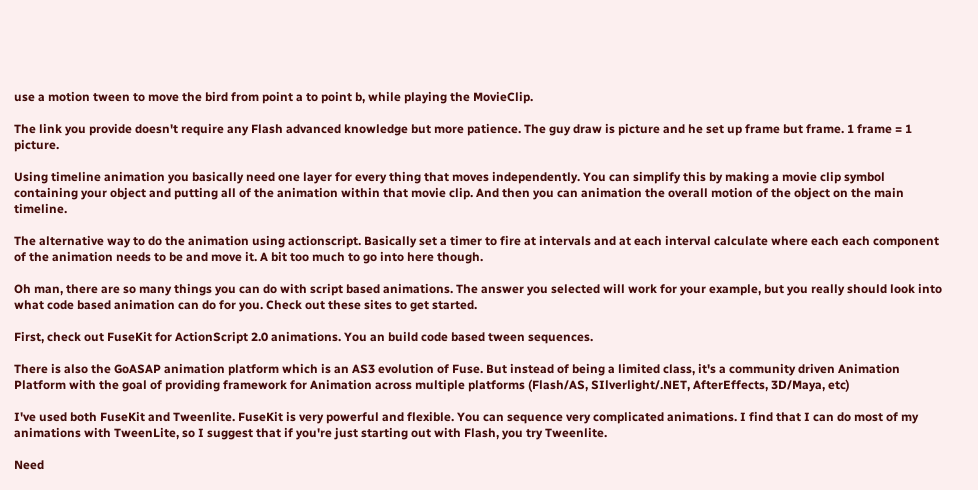use a motion tween to move the bird from point a to point b, while playing the MovieClip.

The link you provide doesn't require any Flash advanced knowledge but more patience. The guy draw is picture and he set up frame but frame. 1 frame = 1 picture.

Using timeline animation you basically need one layer for every thing that moves independently. You can simplify this by making a movie clip symbol containing your object and putting all of the animation within that movie clip. And then you can animation the overall motion of the object on the main timeline.

The alternative way to do the animation using actionscript. Basically set a timer to fire at intervals and at each interval calculate where each each component of the animation needs to be and move it. A bit too much to go into here though.

Oh man, there are so many things you can do with script based animations. The answer you selected will work for your example, but you really should look into what code based animation can do for you. Check out these sites to get started.

First, check out FuseKit for ActionScript 2.0 animations. You an build code based tween sequences.

There is also the GoASAP animation platform which is an AS3 evolution of Fuse. But instead of being a limited class, it's a community driven Animation Platform with the goal of providing framework for Animation across multiple platforms (Flash/AS, SIlverlight/.NET, AfterEffects, 3D/Maya, etc)

I've used both FuseKit and Tweenlite. FuseKit is very powerful and flexible. You can sequence very complicated animations. I find that I can do most of my animations with TweenLite, so I suggest that if you're just starting out with Flash, you try Tweenlite.

Need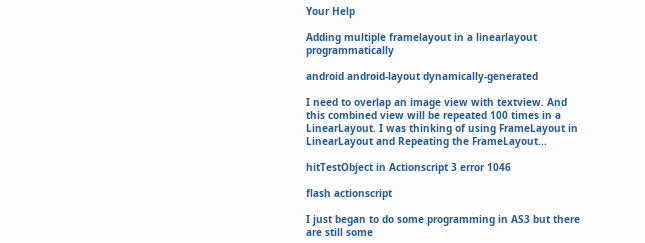Your Help

Adding multiple framelayout in a linearlayout programmatically

android android-layout dynamically-generated

I need to overlap an image view with textview. And this combined view will be repeated 100 times in a LinearLayout. I was thinking of using FrameLayout in LinearLayout and Repeating the FrameLayout...

hitTestObject in Actionscript 3 error 1046

flash actionscript

I just began to do some programming in AS3 but there are still some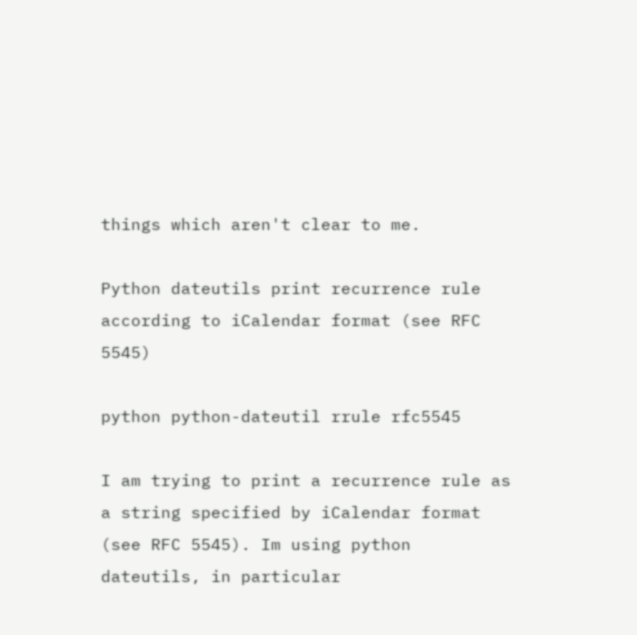things which aren't clear to me.

Python dateutils print recurrence rule according to iCalendar format (see RFC 5545)

python python-dateutil rrule rfc5545

I am trying to print a recurrence rule as a string specified by iCalendar format (see RFC 5545). Im using python dateutils, in particular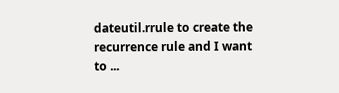dateutil.rrule to create the recurrence rule and I want to ...